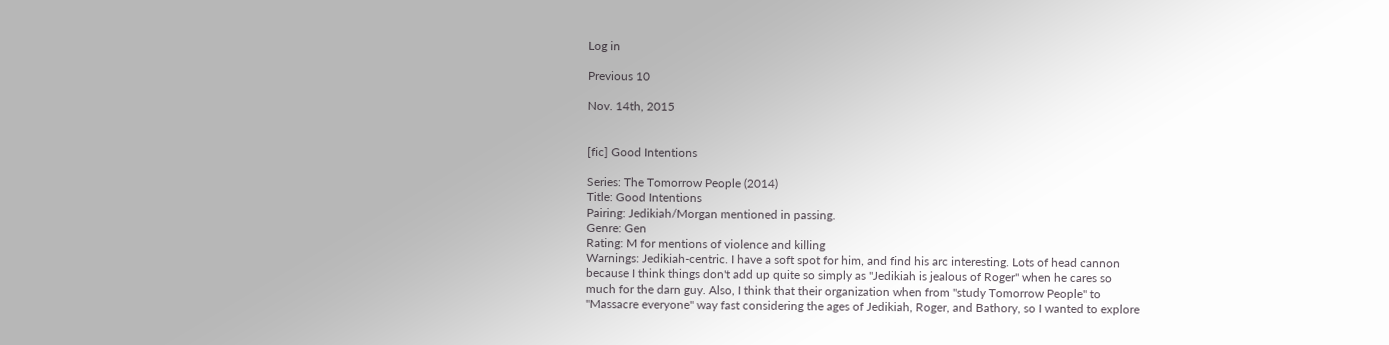Log in

Previous 10

Nov. 14th, 2015


[fic] Good Intentions

Series: The Tomorrow People (2014)
Title: Good Intentions
Pairing: Jedikiah/Morgan mentioned in passing.
Genre: Gen
Rating: M for mentions of violence and killing
Warnings: Jedikiah-centric. I have a soft spot for him, and find his arc interesting. Lots of head cannon because I think things don't add up quite so simply as "Jedikiah is jealous of Roger" when he cares so much for the darn guy. Also, I think that their organization when from "study Tomorrow People" to "Massacre everyone" way fast considering the ages of Jedikiah, Roger, and Bathory, so I wanted to explore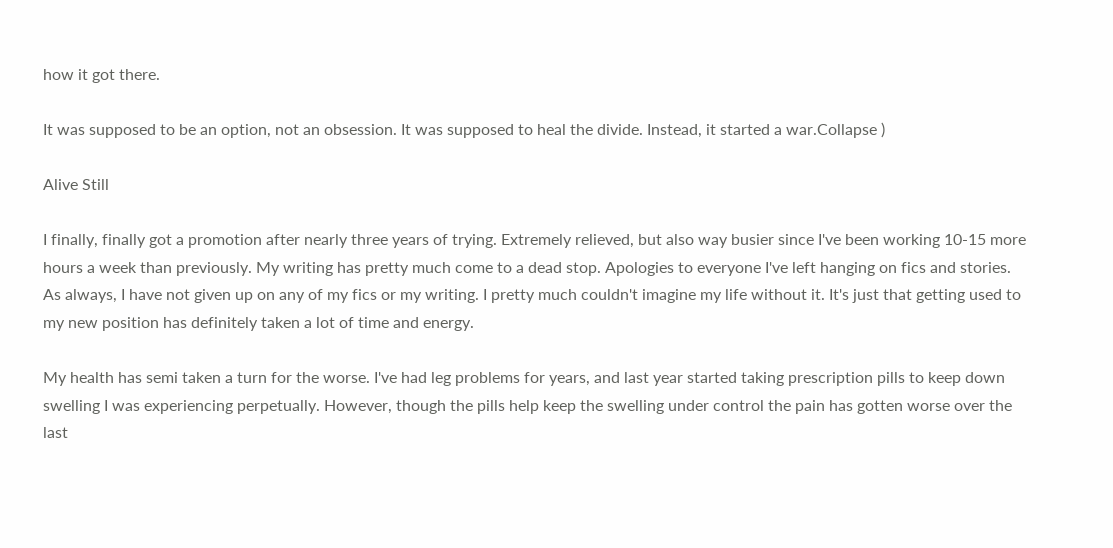how it got there.

It was supposed to be an option, not an obsession. It was supposed to heal the divide. Instead, it started a war.Collapse )

Alive Still

I finally, finally got a promotion after nearly three years of trying. Extremely relieved, but also way busier since I've been working 10-15 more hours a week than previously. My writing has pretty much come to a dead stop. Apologies to everyone I've left hanging on fics and stories. As always, I have not given up on any of my fics or my writing. I pretty much couldn't imagine my life without it. It's just that getting used to my new position has definitely taken a lot of time and energy.

My health has semi taken a turn for the worse. I've had leg problems for years, and last year started taking prescription pills to keep down swelling I was experiencing perpetually. However, though the pills help keep the swelling under control the pain has gotten worse over the last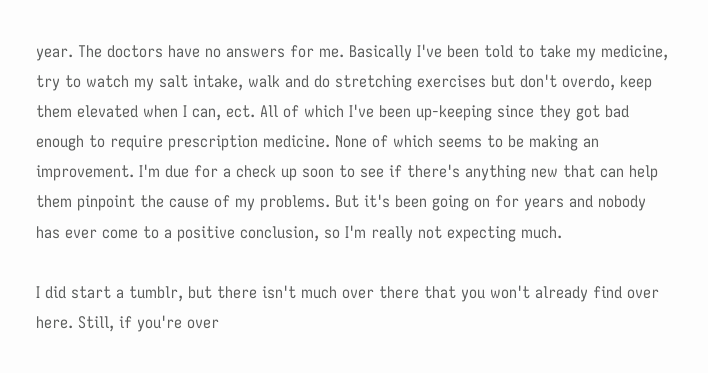year. The doctors have no answers for me. Basically I've been told to take my medicine, try to watch my salt intake, walk and do stretching exercises but don't overdo, keep them elevated when I can, ect. All of which I've been up-keeping since they got bad enough to require prescription medicine. None of which seems to be making an improvement. I'm due for a check up soon to see if there's anything new that can help them pinpoint the cause of my problems. But it's been going on for years and nobody has ever come to a positive conclusion, so I'm really not expecting much.

I did start a tumblr, but there isn't much over there that you won't already find over here. Still, if you're over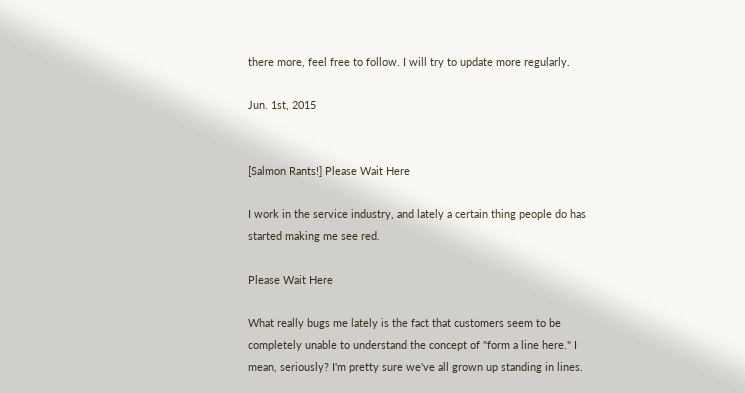there more, feel free to follow. I will try to update more regularly.

Jun. 1st, 2015


[Salmon Rants!] Please Wait Here

I work in the service industry, and lately a certain thing people do has started making me see red.

Please Wait Here

What really bugs me lately is the fact that customers seem to be completely unable to understand the concept of "form a line here." I mean, seriously? I'm pretty sure we've all grown up standing in lines.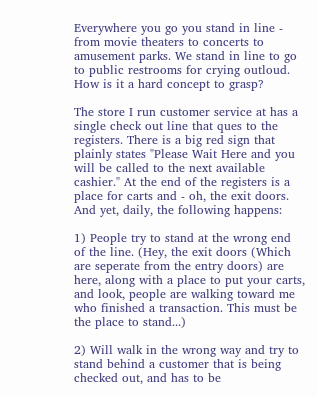Everywhere you go you stand in line - from movie theaters to concerts to amusement parks. We stand in line to go to public restrooms for crying outloud. How is it a hard concept to grasp?

The store I run customer service at has a single check out line that ques to the registers. There is a big red sign that plainly states "Please Wait Here and you will be called to the next available cashier." At the end of the registers is a place for carts and - oh, the exit doors. And yet, daily, the following happens:

1) People try to stand at the wrong end of the line. (Hey, the exit doors (Which are seperate from the entry doors) are here, along with a place to put your carts, and look, people are walking toward me who finished a transaction. This must be the place to stand...)

2) Will walk in the wrong way and try to stand behind a customer that is being checked out, and has to be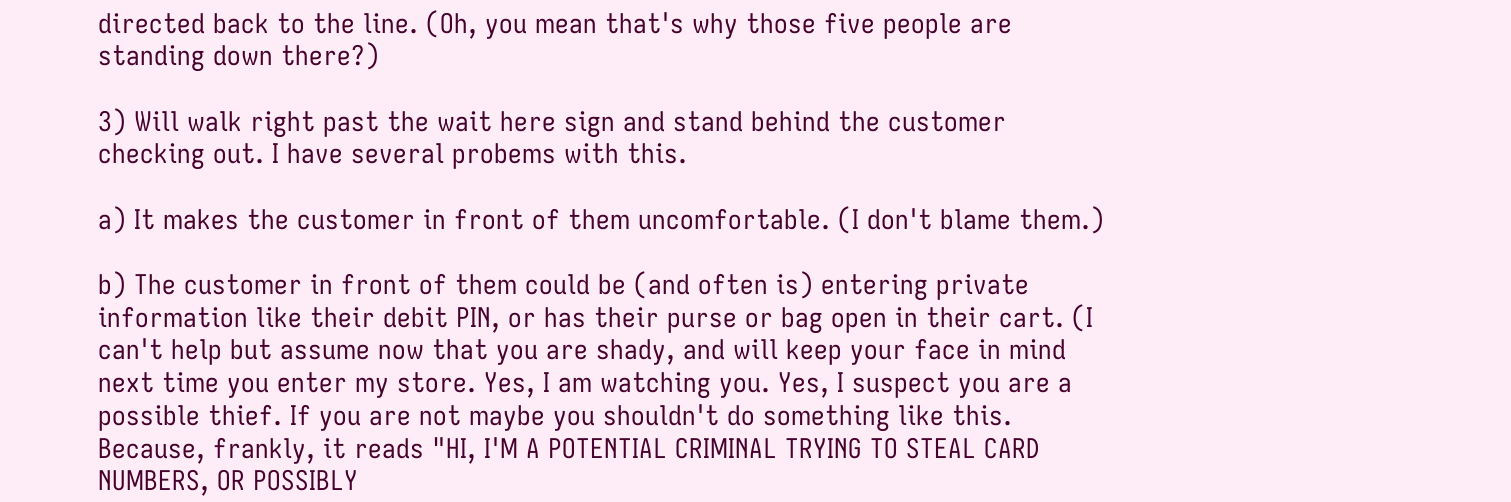directed back to the line. (Oh, you mean that's why those five people are standing down there?)

3) Will walk right past the wait here sign and stand behind the customer checking out. I have several probems with this.

a) It makes the customer in front of them uncomfortable. (I don't blame them.)

b) The customer in front of them could be (and often is) entering private information like their debit PIN, or has their purse or bag open in their cart. (I can't help but assume now that you are shady, and will keep your face in mind next time you enter my store. Yes, I am watching you. Yes, I suspect you are a possible thief. If you are not maybe you shouldn't do something like this. Because, frankly, it reads "HI, I'M A POTENTIAL CRIMINAL TRYING TO STEAL CARD NUMBERS, OR POSSIBLY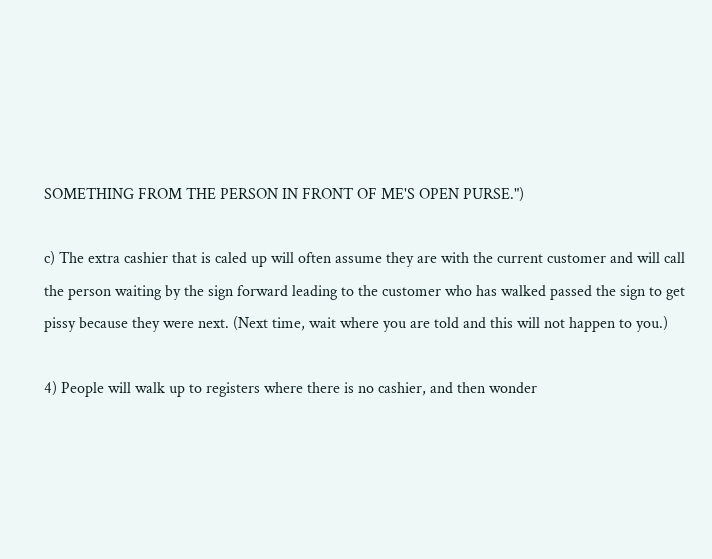SOMETHING FROM THE PERSON IN FRONT OF ME'S OPEN PURSE.")

c) The extra cashier that is caled up will often assume they are with the current customer and will call the person waiting by the sign forward leading to the customer who has walked passed the sign to get pissy because they were next. (Next time, wait where you are told and this will not happen to you.)

4) People will walk up to registers where there is no cashier, and then wonder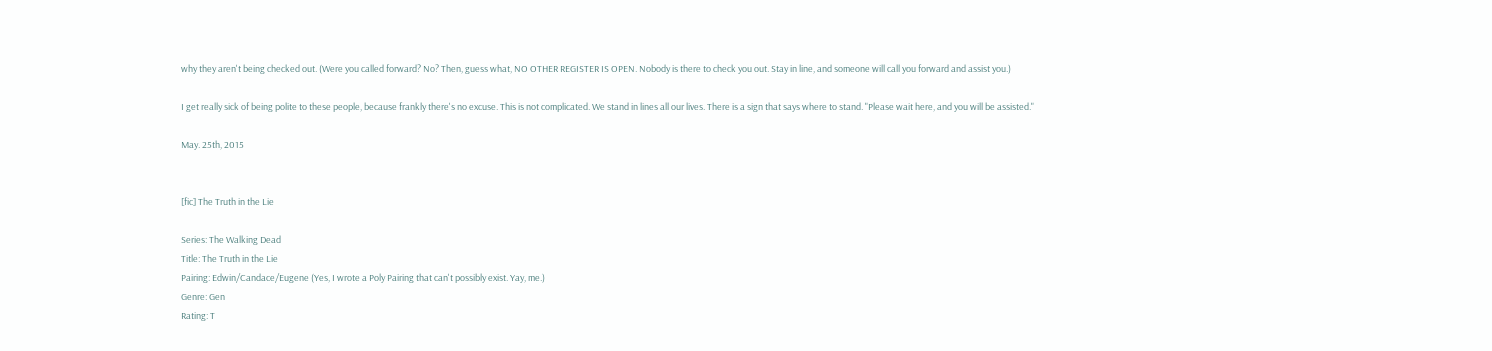why they aren't being checked out. (Were you called forward? No? Then, guess what, NO OTHER REGISTER IS OPEN. Nobody is there to check you out. Stay in line, and someone will call you forward and assist you.)

I get really sick of being polite to these people, because frankly there's no excuse. This is not complicated. We stand in lines all our lives. There is a sign that says where to stand. "Please wait here, and you will be assisted."

May. 25th, 2015


[fic] The Truth in the Lie

Series: The Walking Dead
Title: The Truth in the Lie
Pairing: Edwin/Candace/Eugene (Yes, I wrote a Poly Pairing that can't possibly exist. Yay, me.)
Genre: Gen
Rating: T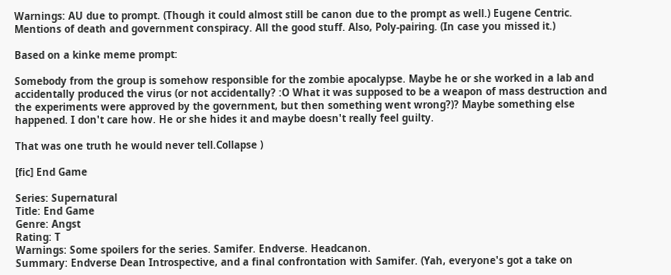Warnings: AU due to prompt. (Though it could almost still be canon due to the prompt as well.) Eugene Centric. Mentions of death and government conspiracy. All the good stuff. Also, Poly-pairing. (In case you missed it.)

Based on a kinke meme prompt:

Somebody from the group is somehow responsible for the zombie apocalypse. Maybe he or she worked in a lab and accidentally produced the virus (or not accidentally? :O What it was supposed to be a weapon of mass destruction and the experiments were approved by the government, but then something went wrong?)? Maybe something else happened. I don't care how. He or she hides it and maybe doesn't really feel guilty.

That was one truth he would never tell.Collapse )

[fic] End Game

Series: Supernatural
Title: End Game
Genre: Angst
Rating: T
Warnings: Some spoilers for the series. Samifer. Endverse. Headcanon.
Summary: Endverse Dean Introspective, and a final confrontation with Samifer. (Yah, everyone's got a take on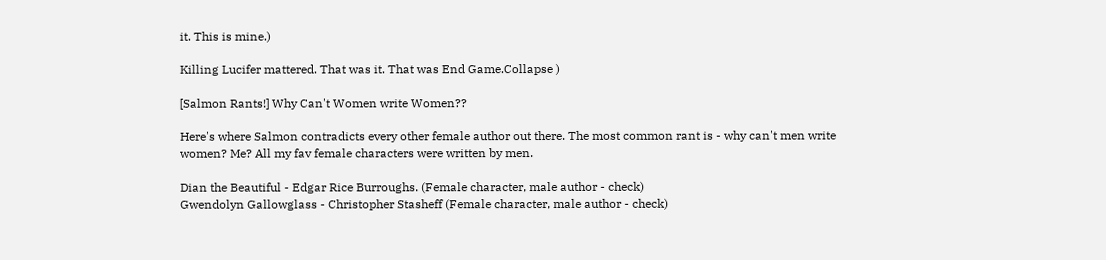it. This is mine.)

Killing Lucifer mattered. That was it. That was End Game.Collapse )

[Salmon Rants!] Why Can't Women write Women??

Here's where Salmon contradicts every other female author out there. The most common rant is - why can't men write women? Me? All my fav female characters were written by men.

Dian the Beautiful - Edgar Rice Burroughs. (Female character, male author - check)
Gwendolyn Gallowglass - Christopher Stasheff (Female character, male author - check)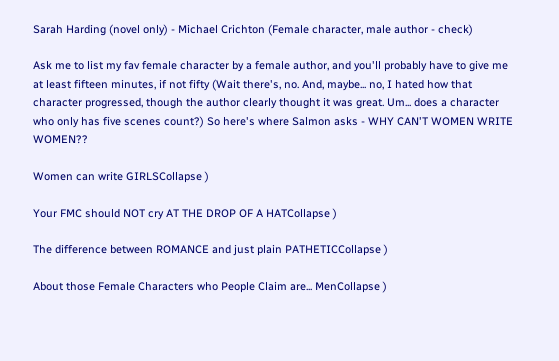Sarah Harding (novel only) - Michael Crichton (Female character, male author - check)

Ask me to list my fav female character by a female author, and you'll probably have to give me at least fifteen minutes, if not fifty (Wait there's, no. And, maybe... no, I hated how that character progressed, though the author clearly thought it was great. Um... does a character who only has five scenes count?) So here's where Salmon asks - WHY CAN'T WOMEN WRITE WOMEN??

Women can write GIRLSCollapse )

Your FMC should NOT cry AT THE DROP OF A HATCollapse )

The difference between ROMANCE and just plain PATHETICCollapse )

About those Female Characters who People Claim are... MenCollapse )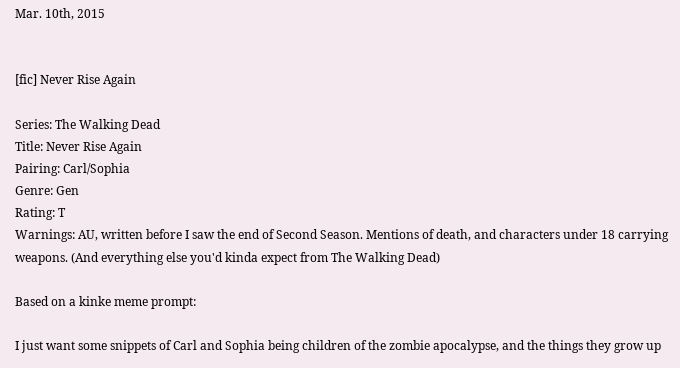Mar. 10th, 2015


[fic] Never Rise Again

Series: The Walking Dead
Title: Never Rise Again
Pairing: Carl/Sophia
Genre: Gen
Rating: T
Warnings: AU, written before I saw the end of Second Season. Mentions of death, and characters under 18 carrying weapons. (And everything else you'd kinda expect from The Walking Dead)

Based on a kinke meme prompt:

I just want some snippets of Carl and Sophia being children of the zombie apocalypse, and the things they grow up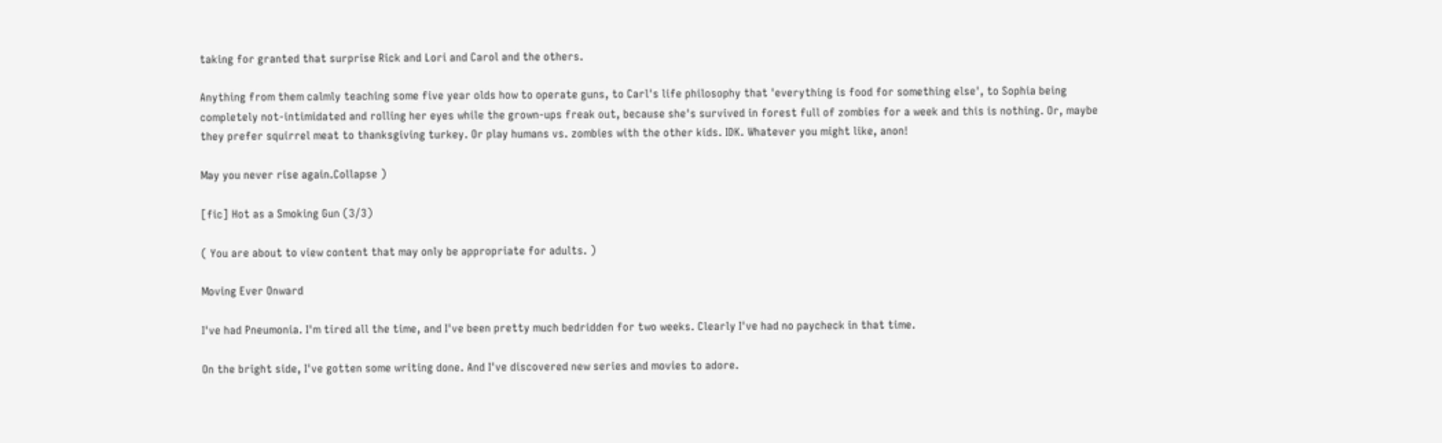taking for granted that surprise Rick and Lori and Carol and the others.

Anything from them calmly teaching some five year olds how to operate guns, to Carl's life philosophy that 'everything is food for something else', to Sophia being completely not-intimidated and rolling her eyes while the grown-ups freak out, because she's survived in forest full of zombies for a week and this is nothing. Or, maybe they prefer squirrel meat to thanksgiving turkey. Or play humans vs. zombies with the other kids. IDK. Whatever you might like, anon!

May you never rise again.Collapse )

[fic] Hot as a Smoking Gun (3/3)

( You are about to view content that may only be appropriate for adults. )

Moving Ever Onward

I've had Pneumonia. I'm tired all the time, and I've been pretty much bedridden for two weeks. Clearly I've had no paycheck in that time.

On the bright side, I've gotten some writing done. And I've discovered new series and movies to adore.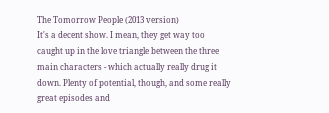The Tomorrow People (2013 version)
It's a decent show. I mean, they get way too caught up in the love triangle between the three main characters - which actually really drug it down. Plenty of potential, though, and some really great episodes and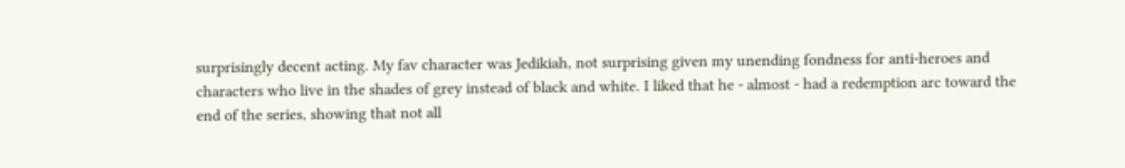surprisingly decent acting. My fav character was Jedikiah, not surprising given my unending fondness for anti-heroes and characters who live in the shades of grey instead of black and white. I liked that he - almost - had a redemption arc toward the end of the series, showing that not all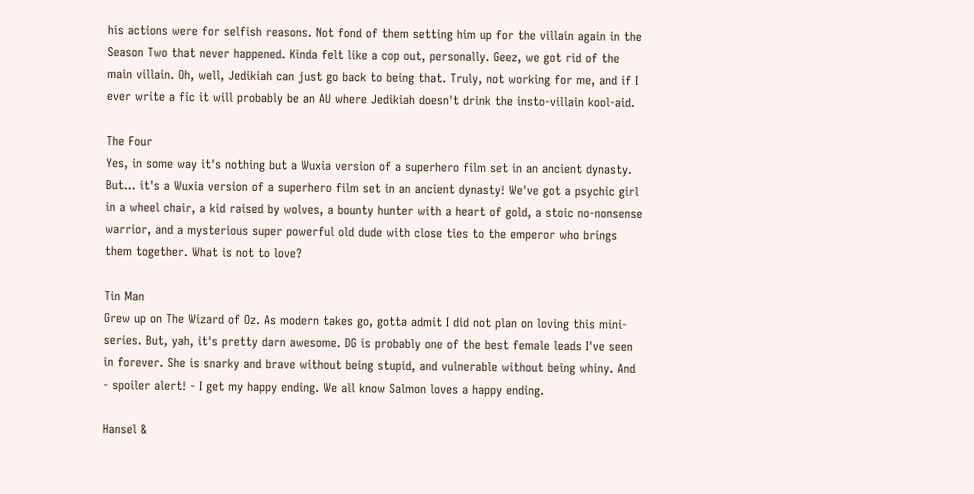his actions were for selfish reasons. Not fond of them setting him up for the villain again in the Season Two that never happened. Kinda felt like a cop out, personally. Geez, we got rid of the main villain. Oh, well, Jedikiah can just go back to being that. Truly, not working for me, and if I ever write a fic it will probably be an AU where Jedikiah doesn't drink the insto-villain kool-aid.

The Four
Yes, in some way it's nothing but a Wuxia version of a superhero film set in an ancient dynasty. But... it's a Wuxia version of a superhero film set in an ancient dynasty! We've got a psychic girl in a wheel chair, a kid raised by wolves, a bounty hunter with a heart of gold, a stoic no-nonsense warrior, and a mysterious super powerful old dude with close ties to the emperor who brings them together. What is not to love?

Tin Man
Grew up on The Wizard of Oz. As modern takes go, gotta admit I did not plan on loving this mini-series. But, yah, it's pretty darn awesome. DG is probably one of the best female leads I've seen in forever. She is snarky and brave without being stupid, and vulnerable without being whiny. And - spoiler alert! - I get my happy ending. We all know Salmon loves a happy ending.

Hansel &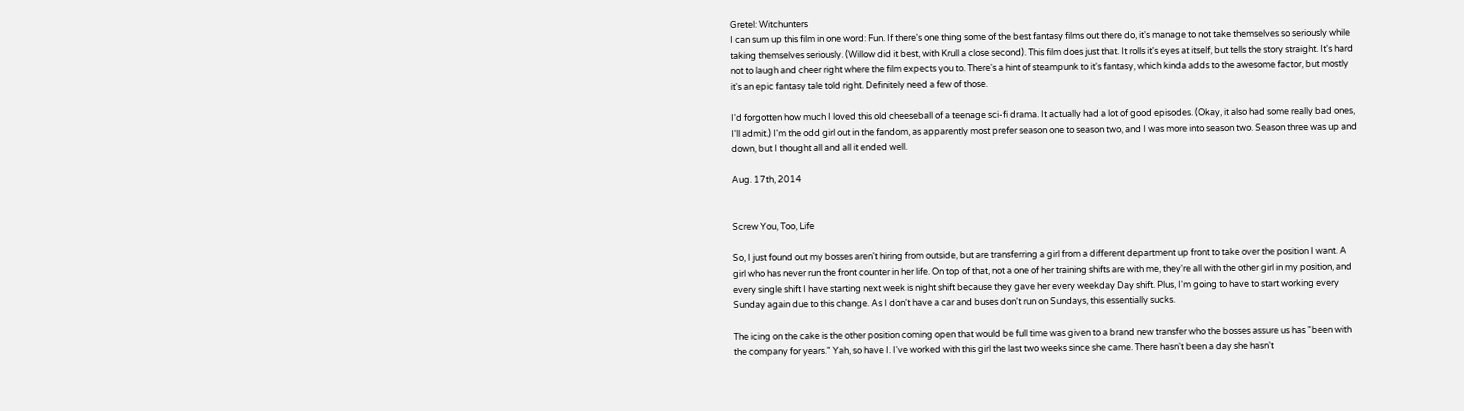Gretel: Witchunters
I can sum up this film in one word: Fun. If there's one thing some of the best fantasy films out there do, it's manage to not take themselves so seriously while taking themselves seriously. (Willow did it best, with Krull a close second). This film does just that. It rolls it's eyes at itself, but tells the story straight. It's hard not to laugh and cheer right where the film expects you to. There's a hint of steampunk to it's fantasy, which kinda adds to the awesome factor, but mostly it's an epic fantasy tale told right. Definitely need a few of those.

I'd forgotten how much I loved this old cheeseball of a teenage sci-fi drama. It actually had a lot of good episodes. (Okay, it also had some really bad ones, I'll admit.) I'm the odd girl out in the fandom, as apparently most prefer season one to season two, and I was more into season two. Season three was up and down, but I thought all and all it ended well.

Aug. 17th, 2014


Screw You, Too, Life

So, I just found out my bosses aren't hiring from outside, but are transferring a girl from a different department up front to take over the position I want. A girl who has never run the front counter in her life. On top of that, not a one of her training shifts are with me, they're all with the other girl in my position, and every single shift I have starting next week is night shift because they gave her every weekday Day shift. Plus, I'm going to have to start working every Sunday again due to this change. As I don't have a car and buses don't run on Sundays, this essentially sucks.

The icing on the cake is the other position coming open that would be full time was given to a brand new transfer who the bosses assure us has "been with the company for years." Yah, so have I. I've worked with this girl the last two weeks since she came. There hasn't been a day she hasn't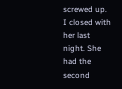screwed up. I closed with her last night. She had the second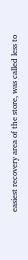easiest recovery area of the store, was called less to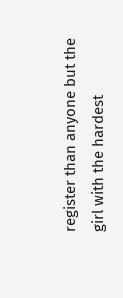register than anyone but the girl with the hardest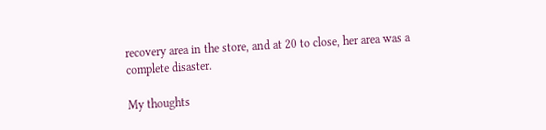recovery area in the store, and at 20 to close, her area was a complete disaster.

My thoughts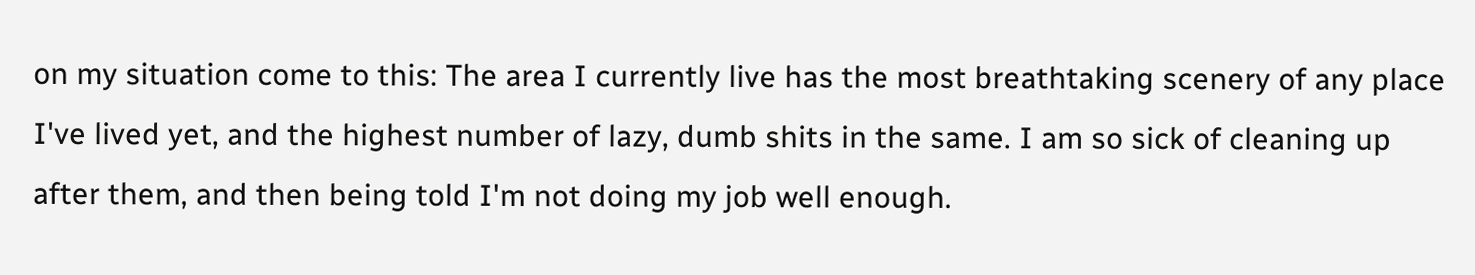on my situation come to this: The area I currently live has the most breathtaking scenery of any place I've lived yet, and the highest number of lazy, dumb shits in the same. I am so sick of cleaning up after them, and then being told I'm not doing my job well enough.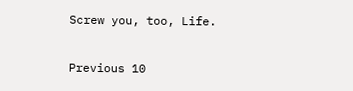Screw you, too, Life.

Previous 10